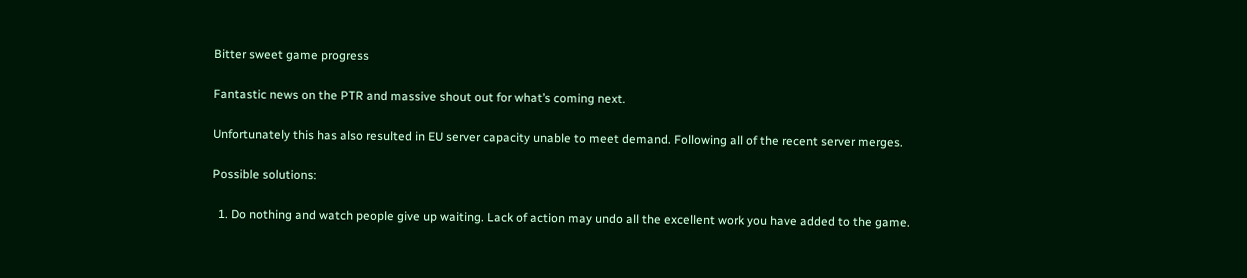Bitter sweet game progress

Fantastic news on the PTR and massive shout out for what’s coming next.

Unfortunately this has also resulted in EU server capacity unable to meet demand. Following all of the recent server merges.

Possible solutions:

  1. Do nothing and watch people give up waiting. Lack of action may undo all the excellent work you have added to the game.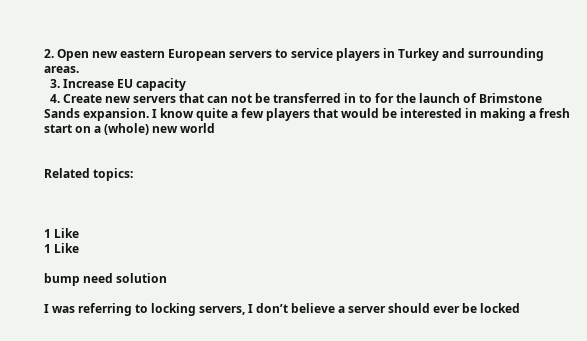2. Open new eastern European servers to service players in Turkey and surrounding areas.
  3. Increase EU capacity
  4. Create new servers that can not be transferred in to for the launch of Brimstone Sands expansion. I know quite a few players that would be interested in making a fresh start on a (whole) new world


Related topics:



1 Like
1 Like

bump need solution

I was referring to locking servers, I don’t believe a server should ever be locked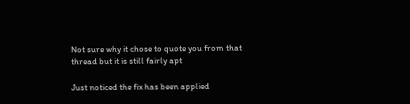Not sure why it chose to quote you from that thread but it is still fairly apt

Just noticed the fix has been applied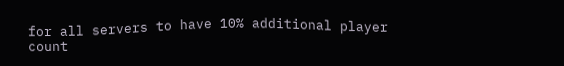for all servers to have 10% additional player count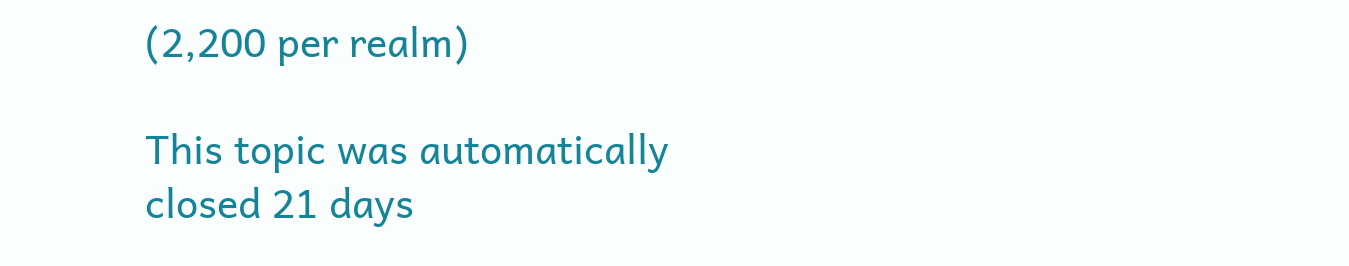(2,200 per realm)

This topic was automatically closed 21 days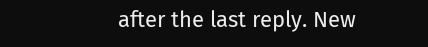after the last reply. New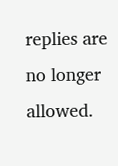replies are no longer allowed.